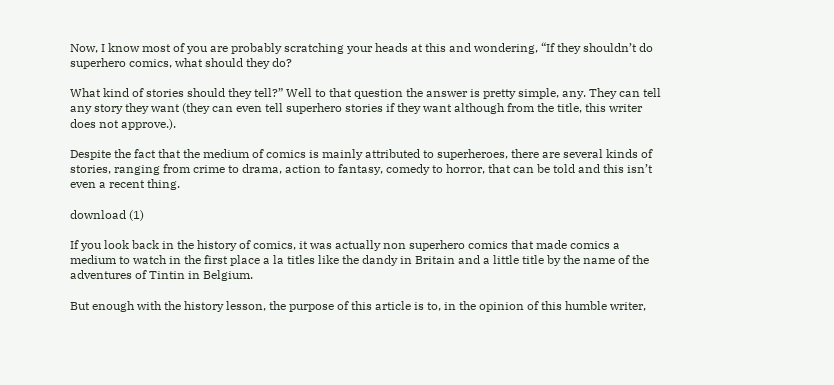Now, I know most of you are probably scratching your heads at this and wondering, “If they shouldn’t do superhero comics, what should they do?

What kind of stories should they tell?” Well to that question the answer is pretty simple, any. They can tell any story they want (they can even tell superhero stories if they want although from the title, this writer does not approve.).

Despite the fact that the medium of comics is mainly attributed to superheroes, there are several kinds of stories, ranging from crime to drama, action to fantasy, comedy to horror, that can be told and this isn’t even a recent thing.

download (1)

If you look back in the history of comics, it was actually non superhero comics that made comics a medium to watch in the first place a la titles like the dandy in Britain and a little title by the name of the adventures of Tintin in Belgium.

But enough with the history lesson, the purpose of this article is to, in the opinion of this humble writer,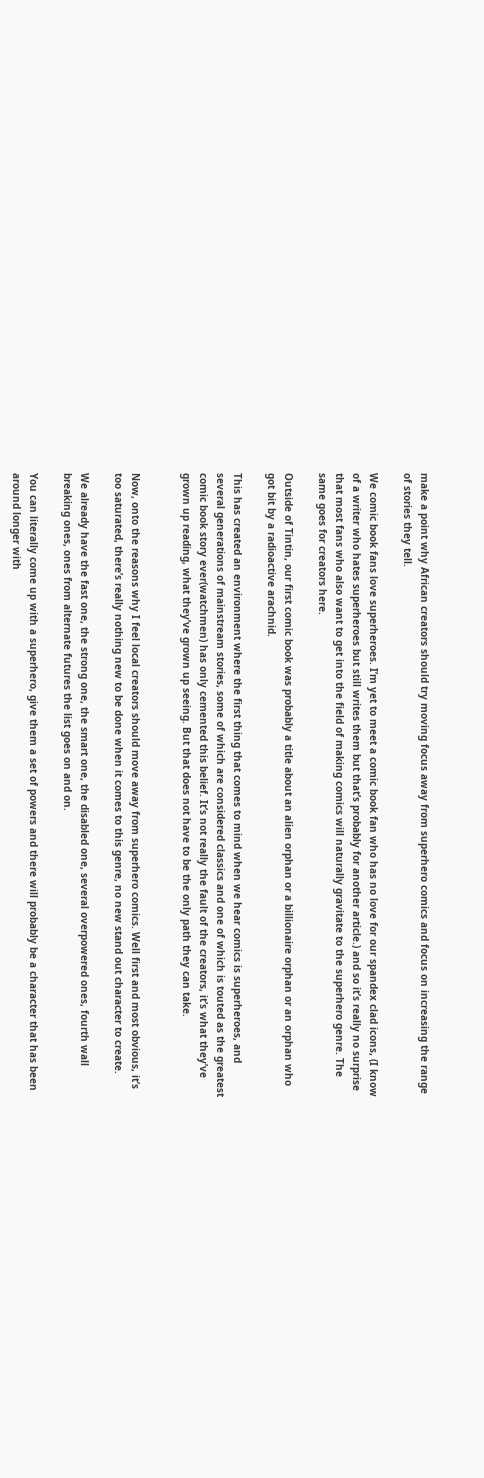make a point why African creators should try moving focus away from superhero comics and focus on increasing the range of stories they tell.

We comic book fans love superheroes. I’m yet to meet a comic book fan who has no love for our spandex clad icons, (I know of a writer who hates superheroes but still writes them but that’s probably for another article.) and so it’s really no surprise that most fans who also want to get into the field of making comics will naturally gravitate to the superhero genre. The same goes for creators here.

Outside of Tintin, our first comic book was probably a title about an alien orphan or a billionaire orphan or an orphan who got bit by a radioactive arachnid.

This has created an environment where the first thing that comes to mind when we hear comics is superheroes, and several generations of mainstream stories, some of which are considered classics and one of which is touted as the greatest comic book story ever(watchmen) has only cemented this belief. It’s not really the fault of the creators, it’s what they’ve grown up reading, what they’ve grown up seeing. But that does not have to be the only path they can take.


Now, onto the reasons why I feel local creators should move away from superhero comics. Well first and most obvious, it’s too saturated, there’s really nothing new to be done when it comes to this genre, no new stand out character to create.

We already have the fast one, the strong one, the smart one, the disabled one, several overpowered ones, fourth wall breaking ones, ones from alternate futures the list goes on and on.

You can literally come up with a superhero, give them a set of powers and there will probably be a character that has been around longer with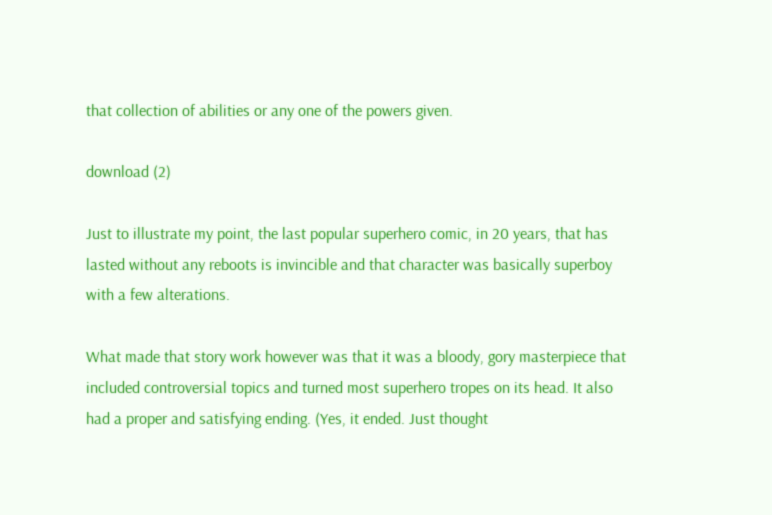that collection of abilities or any one of the powers given.

download (2)

Just to illustrate my point, the last popular superhero comic, in 20 years, that has lasted without any reboots is invincible and that character was basically superboy with a few alterations.

What made that story work however was that it was a bloody, gory masterpiece that included controversial topics and turned most superhero tropes on its head. It also had a proper and satisfying ending. (Yes, it ended. Just thought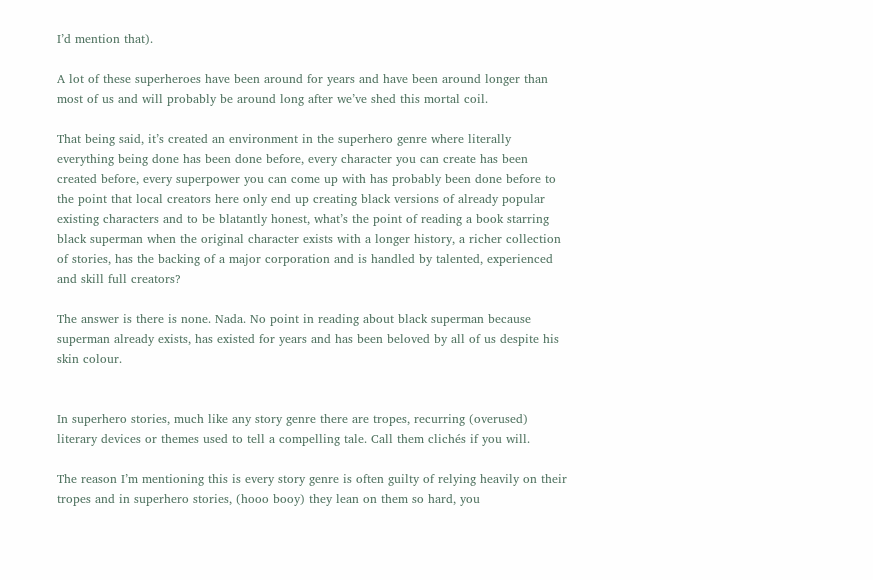I’d mention that).

A lot of these superheroes have been around for years and have been around longer than most of us and will probably be around long after we’ve shed this mortal coil.

That being said, it’s created an environment in the superhero genre where literally everything being done has been done before, every character you can create has been created before, every superpower you can come up with has probably been done before to the point that local creators here only end up creating black versions of already popular existing characters and to be blatantly honest, what’s the point of reading a book starring black superman when the original character exists with a longer history, a richer collection of stories, has the backing of a major corporation and is handled by talented, experienced and skill full creators?

The answer is there is none. Nada. No point in reading about black superman because superman already exists, has existed for years and has been beloved by all of us despite his skin colour.


In superhero stories, much like any story genre there are tropes, recurring (overused) literary devices or themes used to tell a compelling tale. Call them clichés if you will.

The reason I’m mentioning this is every story genre is often guilty of relying heavily on their tropes and in superhero stories, (hooo booy) they lean on them so hard, you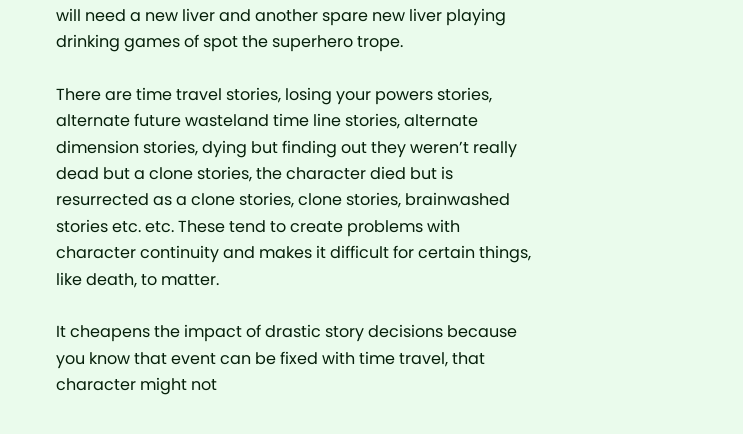will need a new liver and another spare new liver playing drinking games of spot the superhero trope.

There are time travel stories, losing your powers stories, alternate future wasteland time line stories, alternate dimension stories, dying but finding out they weren’t really dead but a clone stories, the character died but is resurrected as a clone stories, clone stories, brainwashed stories etc. etc. These tend to create problems with character continuity and makes it difficult for certain things, like death, to matter.

It cheapens the impact of drastic story decisions because you know that event can be fixed with time travel, that character might not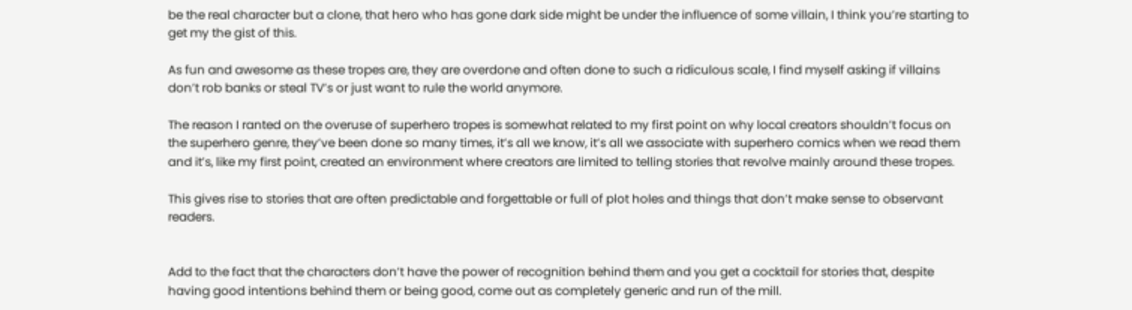be the real character but a clone, that hero who has gone dark side might be under the influence of some villain, I think you’re starting to get my the gist of this.

As fun and awesome as these tropes are, they are overdone and often done to such a ridiculous scale, I find myself asking if villains don’t rob banks or steal TV’s or just want to rule the world anymore.

The reason I ranted on the overuse of superhero tropes is somewhat related to my first point on why local creators shouldn’t focus on the superhero genre, they’ve been done so many times, it’s all we know, it’s all we associate with superhero comics when we read them and it’s, like my first point, created an environment where creators are limited to telling stories that revolve mainly around these tropes.

This gives rise to stories that are often predictable and forgettable or full of plot holes and things that don’t make sense to observant readers.


Add to the fact that the characters don’t have the power of recognition behind them and you get a cocktail for stories that, despite having good intentions behind them or being good, come out as completely generic and run of the mill.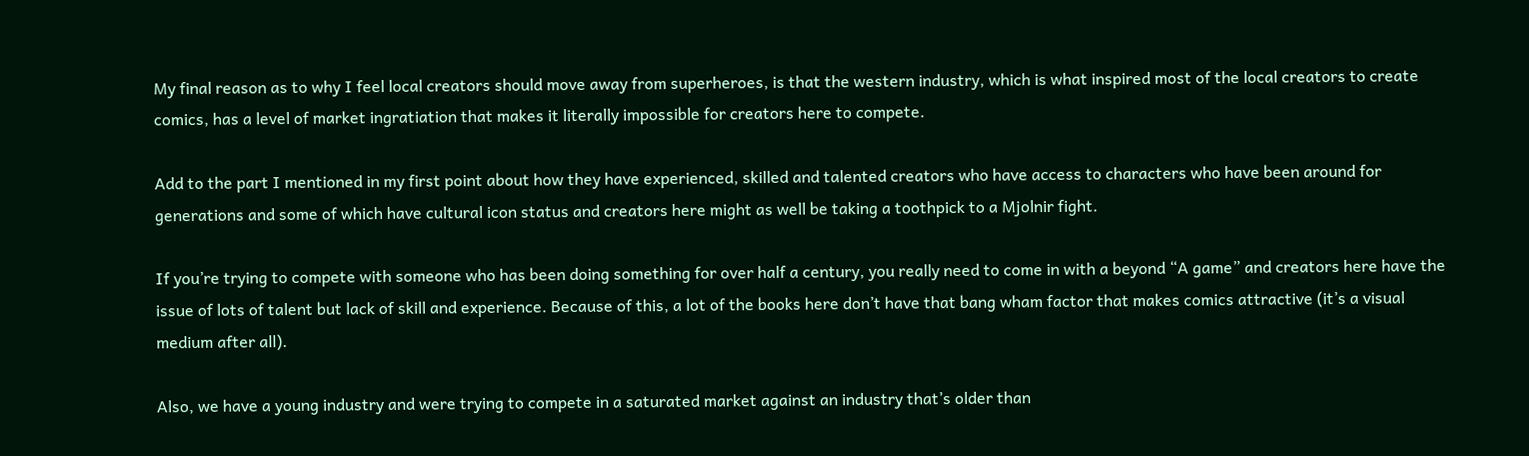My final reason as to why I feel local creators should move away from superheroes, is that the western industry, which is what inspired most of the local creators to create comics, has a level of market ingratiation that makes it literally impossible for creators here to compete.

Add to the part I mentioned in my first point about how they have experienced, skilled and talented creators who have access to characters who have been around for generations and some of which have cultural icon status and creators here might as well be taking a toothpick to a Mjolnir fight.

If you’re trying to compete with someone who has been doing something for over half a century, you really need to come in with a beyond “A game” and creators here have the issue of lots of talent but lack of skill and experience. Because of this, a lot of the books here don’t have that bang wham factor that makes comics attractive (it’s a visual medium after all).

Also, we have a young industry and were trying to compete in a saturated market against an industry that’s older than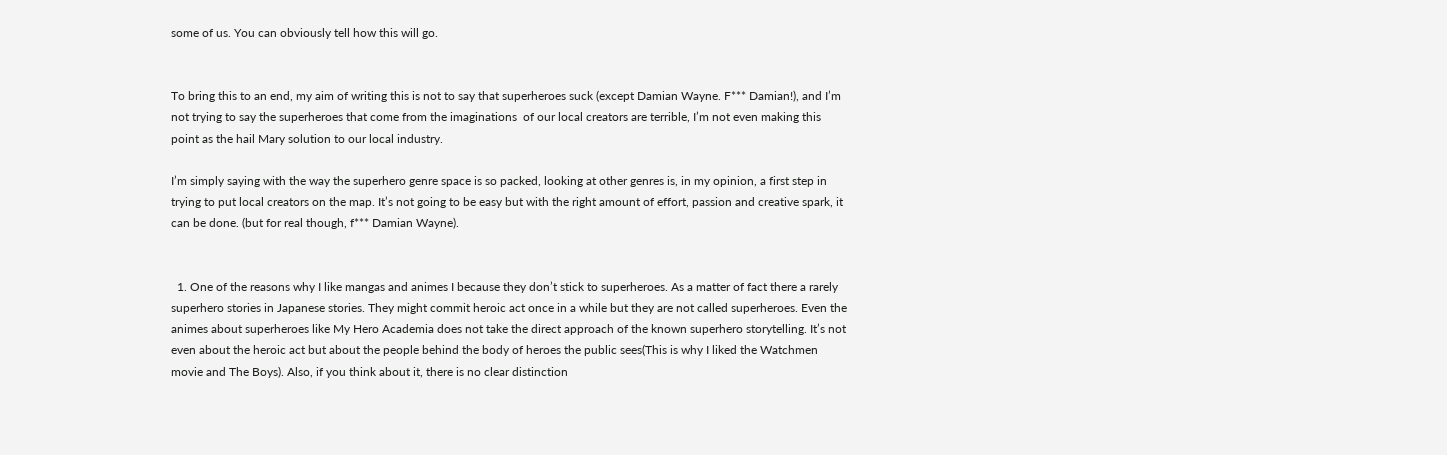some of us. You can obviously tell how this will go.


To bring this to an end, my aim of writing this is not to say that superheroes suck (except Damian Wayne. F*** Damian!), and I’m not trying to say the superheroes that come from the imaginations  of our local creators are terrible, I’m not even making this point as the hail Mary solution to our local industry.

I’m simply saying with the way the superhero genre space is so packed, looking at other genres is, in my opinion, a first step in trying to put local creators on the map. It’s not going to be easy but with the right amount of effort, passion and creative spark, it can be done. (but for real though, f*** Damian Wayne).


  1. One of the reasons why I like mangas and animes I because they don’t stick to superheroes. As a matter of fact there a rarely superhero stories in Japanese stories. They might commit heroic act once in a while but they are not called superheroes. Even the animes about superheroes like My Hero Academia does not take the direct approach of the known superhero storytelling. It’s not even about the heroic act but about the people behind the body of heroes the public sees(This is why I liked the Watchmen movie and The Boys). Also, if you think about it, there is no clear distinction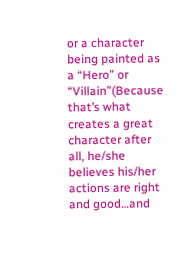or a character being painted as a “Hero” or “Villain”(Because that’s what creates a great character after all, he/she believes his/her actions are right and good…and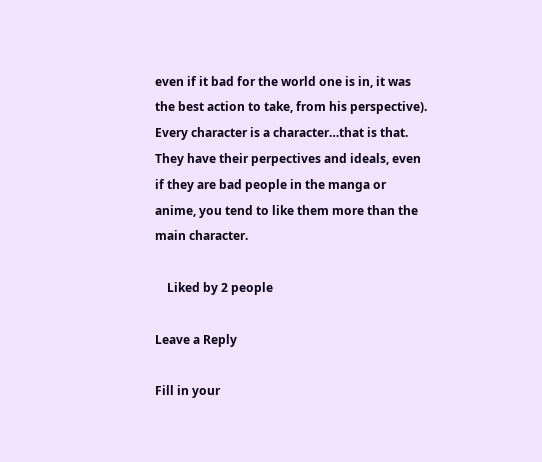even if it bad for the world one is in, it was the best action to take, from his perspective). Every character is a character…that is that. They have their perpectives and ideals, even if they are bad people in the manga or anime, you tend to like them more than the main character.

    Liked by 2 people

Leave a Reply

Fill in your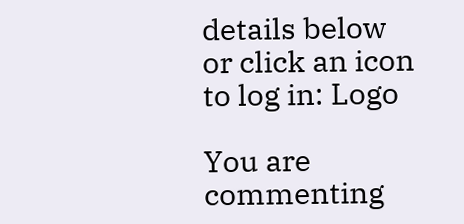details below or click an icon to log in: Logo

You are commenting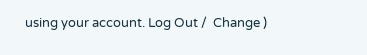using your account. Log Out /  Change )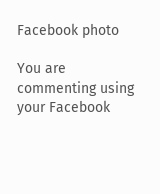Facebook photo

You are commenting using your Facebook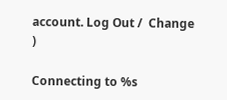account. Log Out /  Change )

Connecting to %s